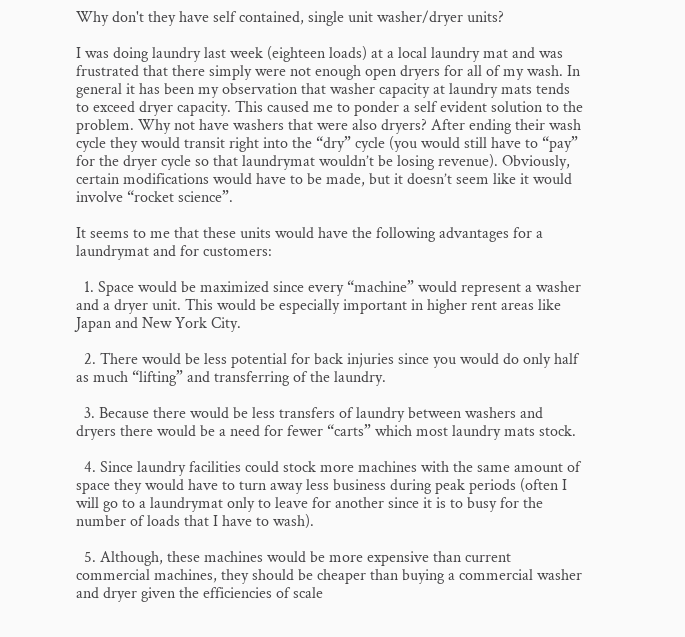Why don't they have self contained, single unit washer/dryer units?

I was doing laundry last week (eighteen loads) at a local laundry mat and was frustrated that there simply were not enough open dryers for all of my wash. In general it has been my observation that washer capacity at laundry mats tends to exceed dryer capacity. This caused me to ponder a self evident solution to the problem. Why not have washers that were also dryers? After ending their wash cycle they would transit right into the “dry” cycle (you would still have to “pay” for the dryer cycle so that laundrymat wouldn’t be losing revenue). Obviously, certain modifications would have to be made, but it doesn’t seem like it would involve “rocket science”.

It seems to me that these units would have the following advantages for a laundrymat and for customers:

  1. Space would be maximized since every “machine” would represent a washer and a dryer unit. This would be especially important in higher rent areas like Japan and New York City.

  2. There would be less potential for back injuries since you would do only half as much “lifting” and transferring of the laundry.

  3. Because there would be less transfers of laundry between washers and dryers there would be a need for fewer “carts” which most laundry mats stock.

  4. Since laundry facilities could stock more machines with the same amount of space they would have to turn away less business during peak periods (often I will go to a laundrymat only to leave for another since it is to busy for the number of loads that I have to wash).

  5. Although, these machines would be more expensive than current commercial machines, they should be cheaper than buying a commercial washer and dryer given the efficiencies of scale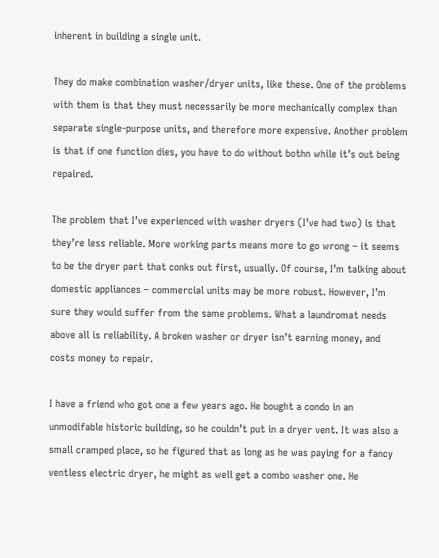inherent in building a single unit.

They do make combination washer/dryer units, like these. One of the problems with them is that they must necessarily be more mechanically complex than separate single-purpose units, and therefore more expensive. Another problem is that if one function dies, you have to do without bothn while it’s out being repaired.

The problem that I’ve experienced with washer dryers (I’ve had two) is that they’re less reliable. More working parts means more to go wrong – it seems to be the dryer part that conks out first, usually. Of course, I’m talking about domestic appliances – commercial units may be more robust. However, I’m sure they would suffer from the same problems. What a laundromat needs above all is reliability. A broken washer or dryer isn’t earning money, and costs money to repair.

I have a friend who got one a few years ago. He bought a condo in an unmodifable historic building, so he couldn’t put in a dryer vent. It was also a small cramped place, so he figured that as long as he was paying for a fancy ventless electric dryer, he might as well get a combo washer one. He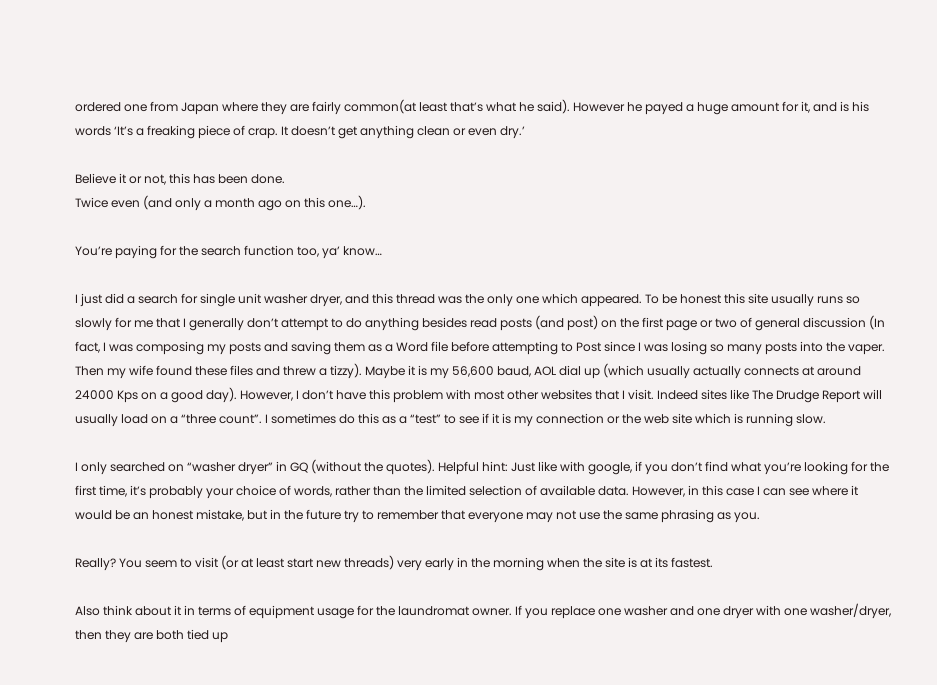ordered one from Japan where they are fairly common(at least that’s what he said). However he payed a huge amount for it, and is his words ‘It’s a freaking piece of crap. It doesn’t get anything clean or even dry.’

Believe it or not, this has been done.
Twice even (and only a month ago on this one…).

You’re paying for the search function too, ya’ know…

I just did a search for single unit washer dryer, and this thread was the only one which appeared. To be honest this site usually runs so slowly for me that I generally don’t attempt to do anything besides read posts (and post) on the first page or two of general discussion (In fact, I was composing my posts and saving them as a Word file before attempting to Post since I was losing so many posts into the vaper. Then my wife found these files and threw a tizzy). Maybe it is my 56,600 baud, AOL dial up (which usually actually connects at around 24000 Kps on a good day). However, I don’t have this problem with most other websites that I visit. Indeed sites like The Drudge Report will usually load on a “three count”. I sometimes do this as a “test” to see if it is my connection or the web site which is running slow.

I only searched on “washer dryer” in GQ (without the quotes). Helpful hint: Just like with google, if you don’t find what you’re looking for the first time, it’s probably your choice of words, rather than the limited selection of available data. However, in this case I can see where it would be an honest mistake, but in the future try to remember that everyone may not use the same phrasing as you.

Really? You seem to visit (or at least start new threads) very early in the morning when the site is at its fastest.

Also think about it in terms of equipment usage for the laundromat owner. If you replace one washer and one dryer with one washer/dryer, then they are both tied up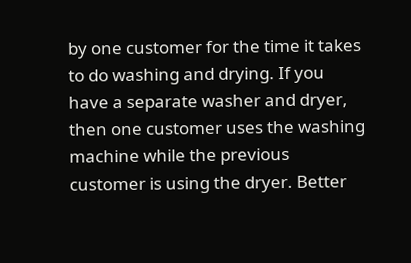by one customer for the time it takes to do washing and drying. If you have a separate washer and dryer, then one customer uses the washing machine while the previous customer is using the dryer. Better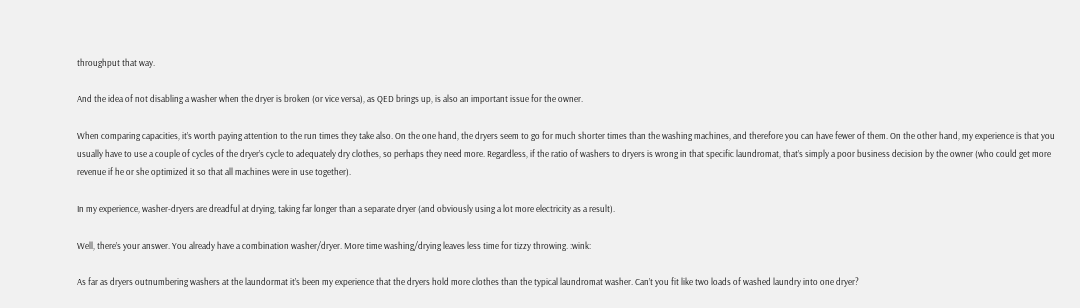throughput that way.

And the idea of not disabling a washer when the dryer is broken (or vice versa), as QED brings up, is also an important issue for the owner.

When comparing capacities, it’s worth paying attention to the run times they take also. On the one hand, the dryers seem to go for much shorter times than the washing machines, and therefore you can have fewer of them. On the other hand, my experience is that you usually have to use a couple of cycles of the dryer’s cycle to adequately dry clothes, so perhaps they need more. Regardless, if the ratio of washers to dryers is wrong in that specific laundromat, that’s simply a poor business decision by the owner (who could get more revenue if he or she optimized it so that all machines were in use together).

In my experience, washer-dryers are dreadful at drying, taking far longer than a separate dryer (and obviously using a lot more electricity as a result).

Well, there’s your answer. You already have a combination washer/dryer. More time washing/drying leaves less time for tizzy throwing. :wink:

As far as dryers outnumbering washers at the laundormat it’s been my experience that the dryers hold more clothes than the typical laundromat washer. Can’t you fit like two loads of washed laundry into one dryer?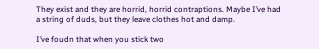They exist and they are horrid, horrid contraptions. Maybe I’ve had a string of duds, but they leave clothes hot and damp.

I’ve foudn that when you stick two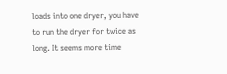loads into one dryer, you have to run the dryer for twice as long. It seems more time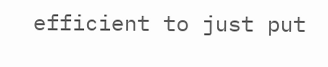efficient to just put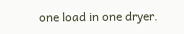one load in one dryer.